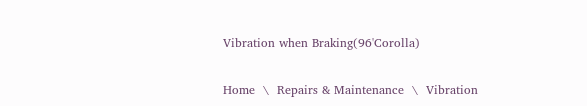Vibration when Braking(96'Corolla)

Home  \  Repairs & Maintenance  \  Vibration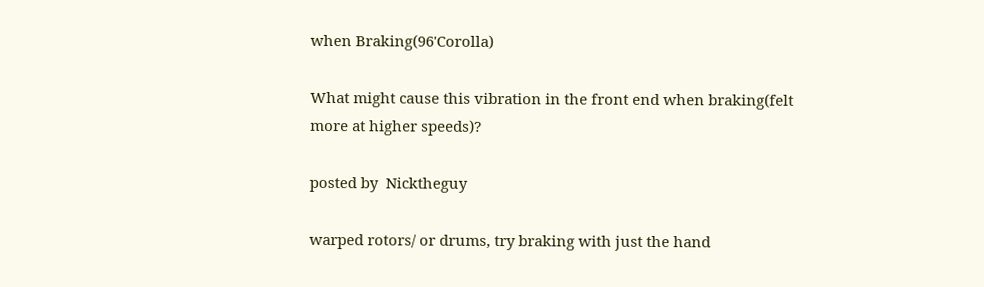when Braking(96'Corolla)

What might cause this vibration in the front end when braking(felt more at higher speeds)?

posted by  Nicktheguy

warped rotors/ or drums, try braking with just the hand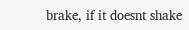brake, if it doesnt shake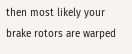then most likely your brake rotors are warped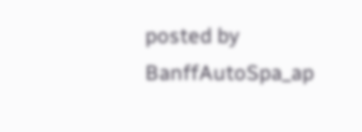posted by  BanffAutoSpa_ap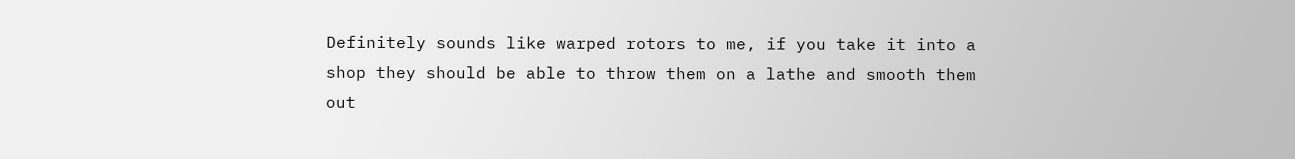Definitely sounds like warped rotors to me, if you take it into a shop they should be able to throw them on a lathe and smooth them out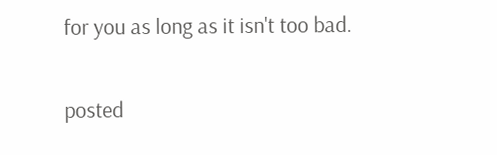for you as long as it isn't too bad.

posted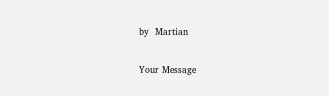by  Martian

Your Message